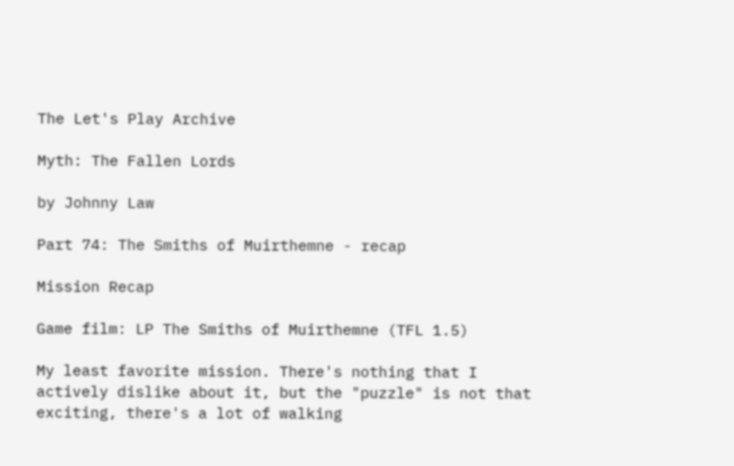The Let's Play Archive

Myth: The Fallen Lords

by Johnny Law

Part 74: The Smiths of Muirthemne - recap

Mission Recap

Game film: LP The Smiths of Muirthemne (TFL 1.5)

My least favorite mission. There's nothing that I actively dislike about it, but the "puzzle" is not that exciting, there's a lot of walking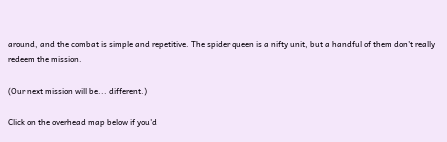around, and the combat is simple and repetitive. The spider queen is a nifty unit, but a handful of them don't really redeem the mission.

(Our next mission will be... different.)

Click on the overhead map below if you'd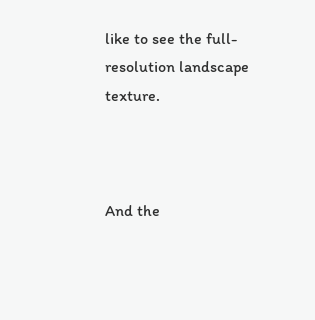like to see the full-resolution landscape texture.



And the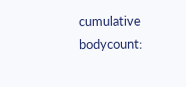cumulative bodycount: